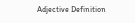Adjective Definition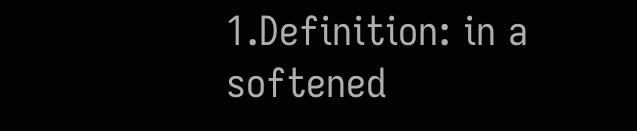1.Definition: in a softened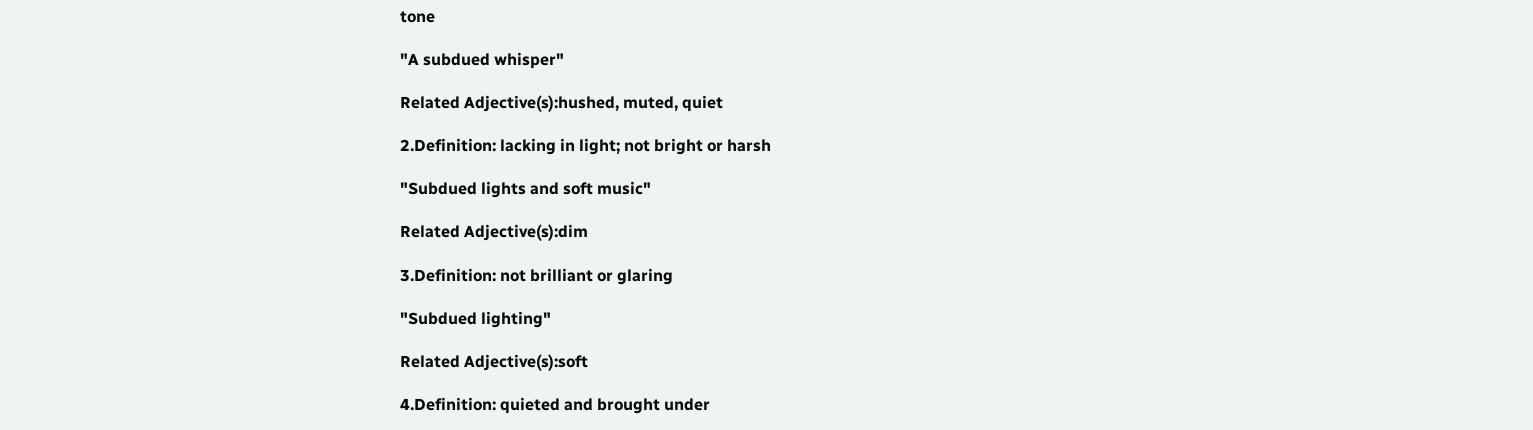tone

"A subdued whisper"

Related Adjective(s):hushed, muted, quiet

2.Definition: lacking in light; not bright or harsh

"Subdued lights and soft music"

Related Adjective(s):dim

3.Definition: not brilliant or glaring

"Subdued lighting"

Related Adjective(s):soft

4.Definition: quieted and brought under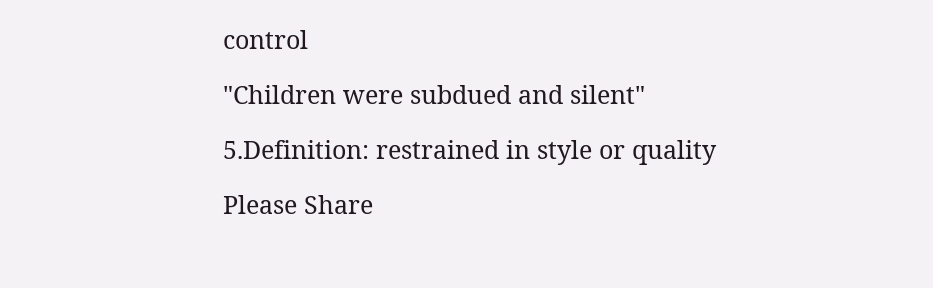control

"Children were subdued and silent"

5.Definition: restrained in style or quality

Please Share